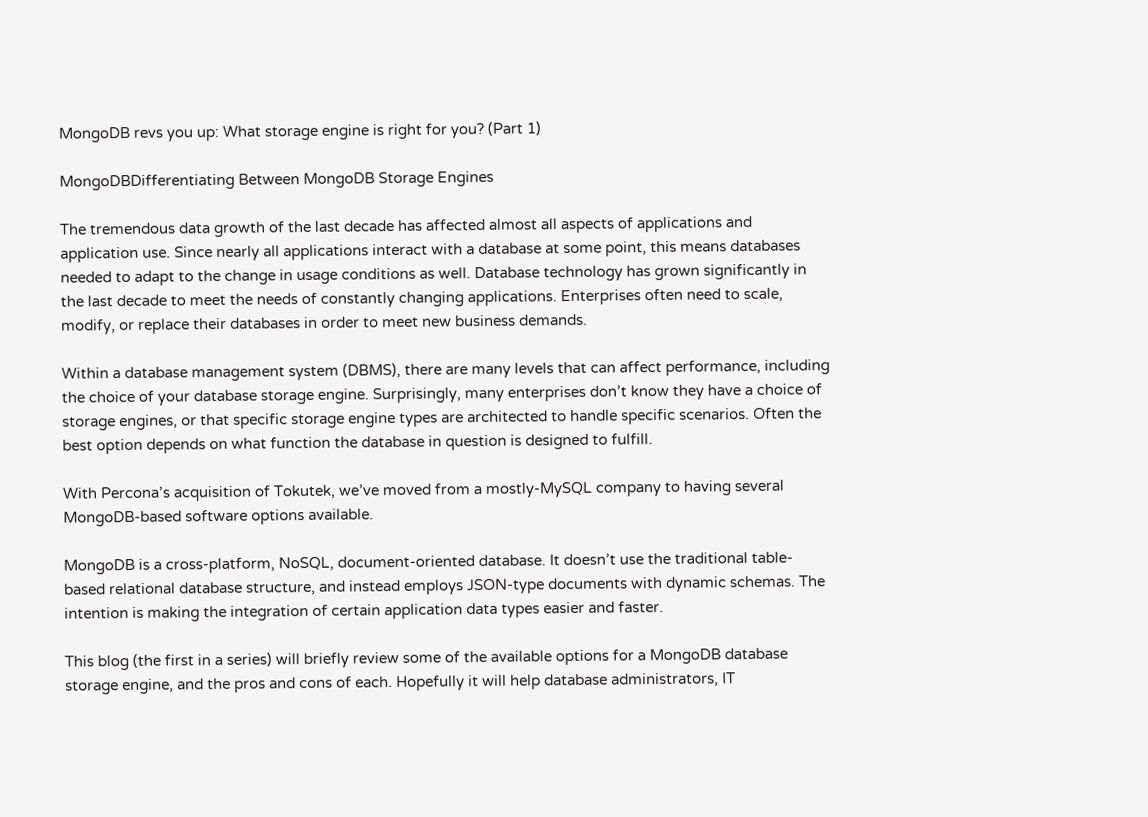MongoDB revs you up: What storage engine is right for you? (Part 1)

MongoDBDifferentiating Between MongoDB Storage Engines

The tremendous data growth of the last decade has affected almost all aspects of applications and application use. Since nearly all applications interact with a database at some point, this means databases needed to adapt to the change in usage conditions as well. Database technology has grown significantly in the last decade to meet the needs of constantly changing applications. Enterprises often need to scale, modify, or replace their databases in order to meet new business demands.

Within a database management system (DBMS), there are many levels that can affect performance, including the choice of your database storage engine. Surprisingly, many enterprises don’t know they have a choice of storage engines, or that specific storage engine types are architected to handle specific scenarios. Often the best option depends on what function the database in question is designed to fulfill.

With Percona’s acquisition of Tokutek, we’ve moved from a mostly-MySQL company to having several MongoDB-based software options available.

MongoDB is a cross-platform, NoSQL, document-oriented database. It doesn’t use the traditional table-based relational database structure, and instead employs JSON-type documents with dynamic schemas. The intention is making the integration of certain application data types easier and faster.

This blog (the first in a series) will briefly review some of the available options for a MongoDB database storage engine, and the pros and cons of each. Hopefully it will help database administrators, IT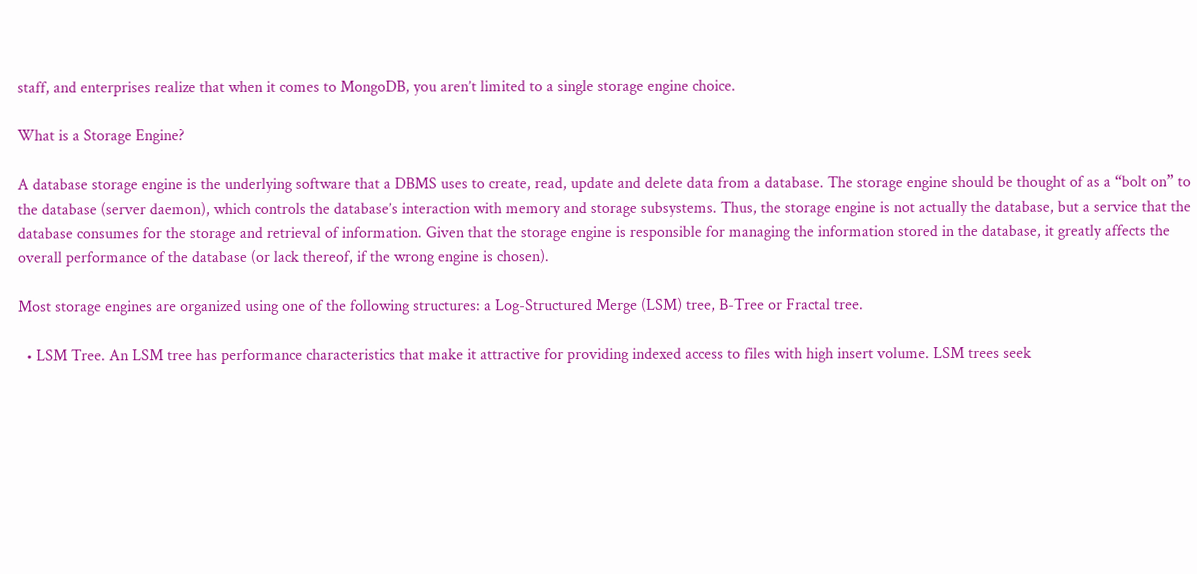staff, and enterprises realize that when it comes to MongoDB, you aren’t limited to a single storage engine choice.

What is a Storage Engine?

A database storage engine is the underlying software that a DBMS uses to create, read, update and delete data from a database. The storage engine should be thought of as a “bolt on” to the database (server daemon), which controls the database’s interaction with memory and storage subsystems. Thus, the storage engine is not actually the database, but a service that the database consumes for the storage and retrieval of information. Given that the storage engine is responsible for managing the information stored in the database, it greatly affects the overall performance of the database (or lack thereof, if the wrong engine is chosen).

Most storage engines are organized using one of the following structures: a Log-Structured Merge (LSM) tree, B-Tree or Fractal tree.

  • LSM Tree. An LSM tree has performance characteristics that make it attractive for providing indexed access to files with high insert volume. LSM trees seek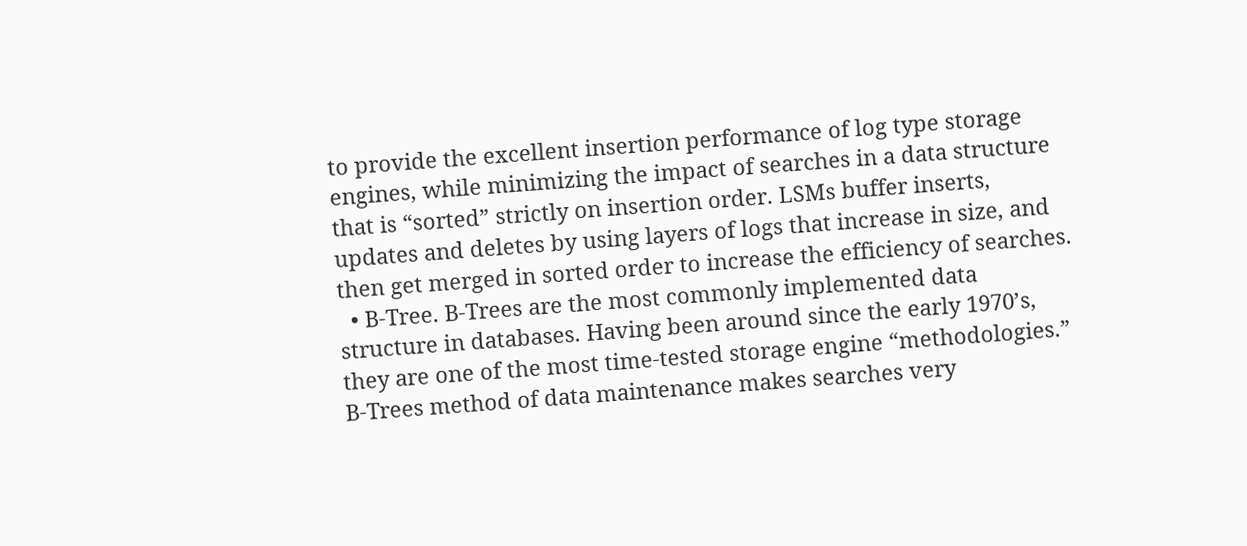to provide the excellent insertion performance of log type storage engines, while minimizing the impact of searches in a data structure that is “sorted” strictly on insertion order. LSMs buffer inserts, updates and deletes by using layers of logs that increase in size, and then get merged in sorted order to increase the efficiency of searches.
  • B-Tree. B-Trees are the most commonly implemented data structure in databases. Having been around since the early 1970’s, they are one of the most time-tested storage engine “methodologies.” B-Trees method of data maintenance makes searches very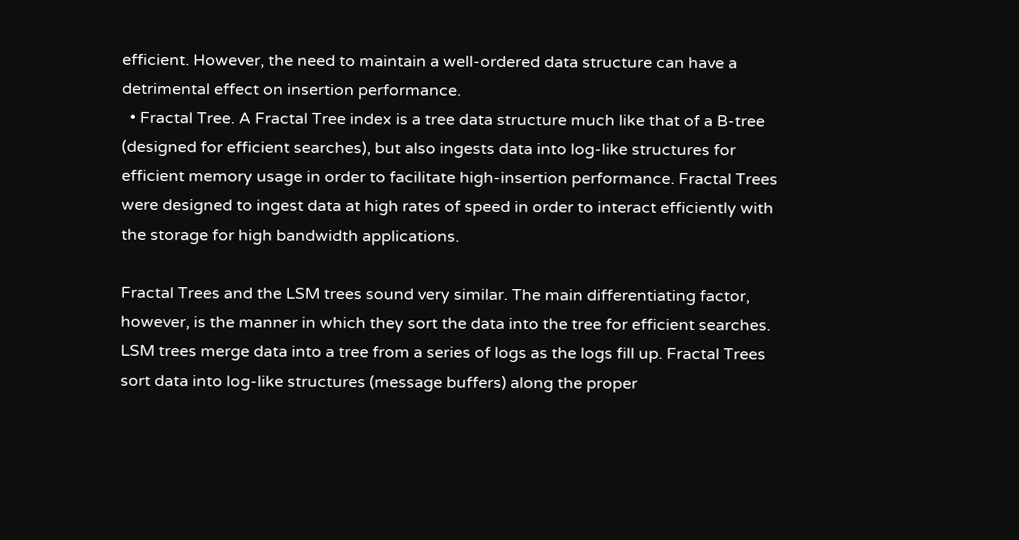efficient. However, the need to maintain a well-ordered data structure can have a detrimental effect on insertion performance.
  • Fractal Tree. A Fractal Tree index is a tree data structure much like that of a B-tree (designed for efficient searches), but also ingests data into log-like structures for efficient memory usage in order to facilitate high-insertion performance. Fractal Trees were designed to ingest data at high rates of speed in order to interact efficiently with the storage for high bandwidth applications.

Fractal Trees and the LSM trees sound very similar. The main differentiating factor, however, is the manner in which they sort the data into the tree for efficient searches. LSM trees merge data into a tree from a series of logs as the logs fill up. Fractal Trees sort data into log-like structures (message buffers) along the proper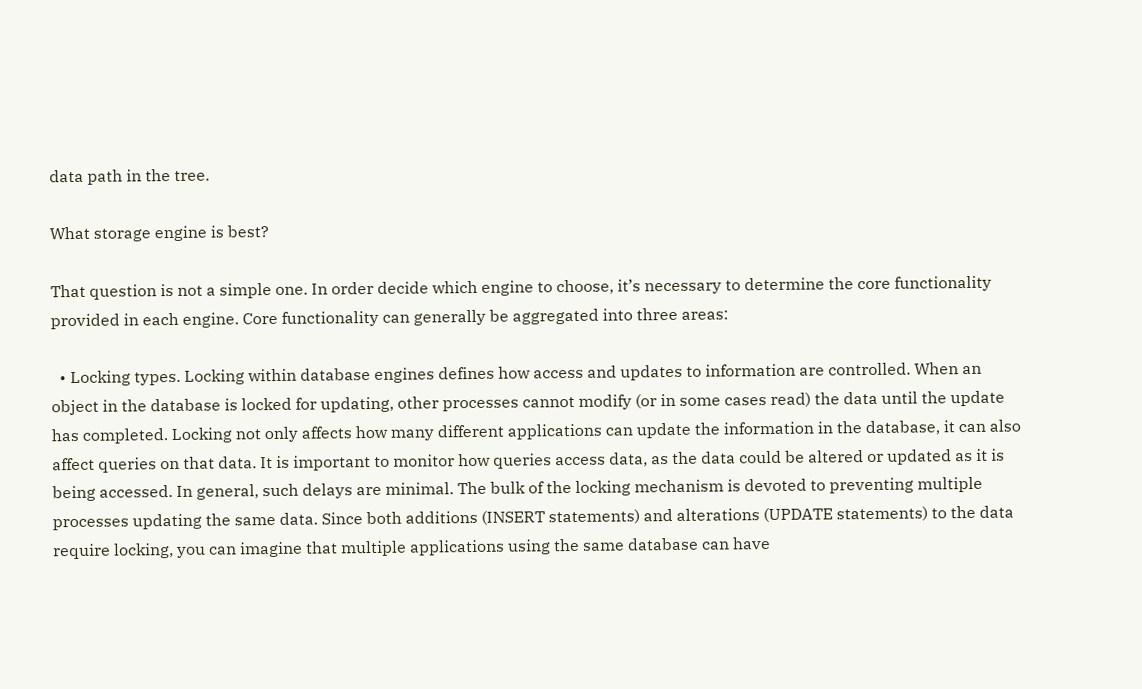data path in the tree.

What storage engine is best?

That question is not a simple one. In order decide which engine to choose, it’s necessary to determine the core functionality provided in each engine. Core functionality can generally be aggregated into three areas:

  • Locking types. Locking within database engines defines how access and updates to information are controlled. When an object in the database is locked for updating, other processes cannot modify (or in some cases read) the data until the update has completed. Locking not only affects how many different applications can update the information in the database, it can also affect queries on that data. It is important to monitor how queries access data, as the data could be altered or updated as it is being accessed. In general, such delays are minimal. The bulk of the locking mechanism is devoted to preventing multiple processes updating the same data. Since both additions (INSERT statements) and alterations (UPDATE statements) to the data require locking, you can imagine that multiple applications using the same database can have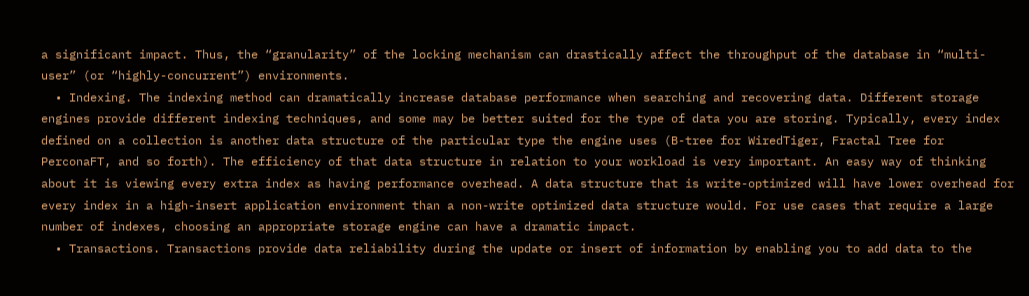a significant impact. Thus, the “granularity” of the locking mechanism can drastically affect the throughput of the database in “multi-user” (or “highly-concurrent”) environments.
  • Indexing. The indexing method can dramatically increase database performance when searching and recovering data. Different storage engines provide different indexing techniques, and some may be better suited for the type of data you are storing. Typically, every index defined on a collection is another data structure of the particular type the engine uses (B-tree for WiredTiger, Fractal Tree for PerconaFT, and so forth). The efficiency of that data structure in relation to your workload is very important. An easy way of thinking about it is viewing every extra index as having performance overhead. A data structure that is write-optimized will have lower overhead for every index in a high-insert application environment than a non-write optimized data structure would. For use cases that require a large number of indexes, choosing an appropriate storage engine can have a dramatic impact.
  • Transactions. Transactions provide data reliability during the update or insert of information by enabling you to add data to the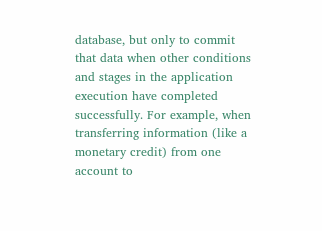database, but only to commit that data when other conditions and stages in the application execution have completed successfully. For example, when transferring information (like a monetary credit) from one account to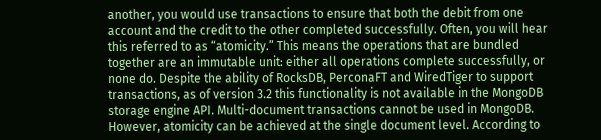another, you would use transactions to ensure that both the debit from one account and the credit to the other completed successfully. Often, you will hear this referred to as “atomicity.” This means the operations that are bundled together are an immutable unit: either all operations complete successfully, or none do. Despite the ability of RocksDB, PerconaFT and WiredTiger to support transactions, as of version 3.2 this functionality is not available in the MongoDB storage engine API. Multi-document transactions cannot be used in MongoDB. However, atomicity can be achieved at the single document level. According to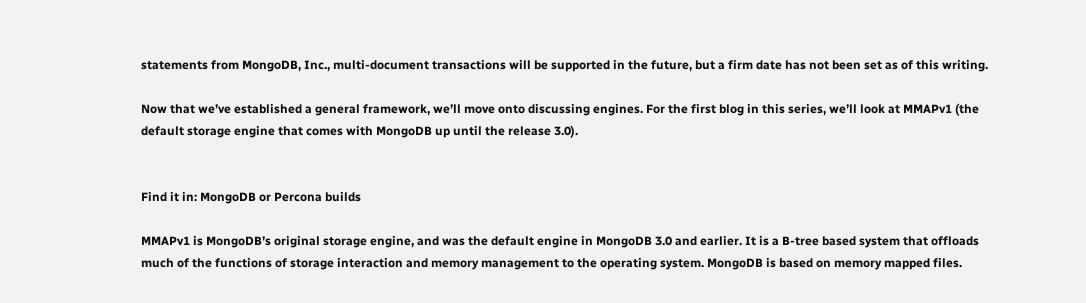statements from MongoDB, Inc., multi-document transactions will be supported in the future, but a firm date has not been set as of this writing.

Now that we’ve established a general framework, we’ll move onto discussing engines. For the first blog in this series, we’ll look at MMAPv1 (the default storage engine that comes with MongoDB up until the release 3.0).


Find it in: MongoDB or Percona builds

MMAPv1 is MongoDB’s original storage engine, and was the default engine in MongoDB 3.0 and earlier. It is a B-tree based system that offloads much of the functions of storage interaction and memory management to the operating system. MongoDB is based on memory mapped files.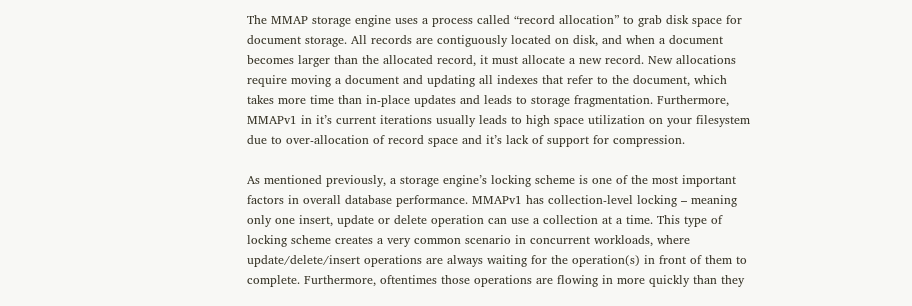The MMAP storage engine uses a process called “record allocation” to grab disk space for document storage. All records are contiguously located on disk, and when a document becomes larger than the allocated record, it must allocate a new record. New allocations require moving a document and updating all indexes that refer to the document, which takes more time than in-place updates and leads to storage fragmentation. Furthermore, MMAPv1 in it’s current iterations usually leads to high space utilization on your filesystem due to over-allocation of record space and it’s lack of support for compression.

As mentioned previously, a storage engine’s locking scheme is one of the most important factors in overall database performance. MMAPv1 has collection-level locking – meaning only one insert, update or delete operation can use a collection at a time. This type of locking scheme creates a very common scenario in concurrent workloads, where update/delete/insert operations are always waiting for the operation(s) in front of them to complete. Furthermore, oftentimes those operations are flowing in more quickly than they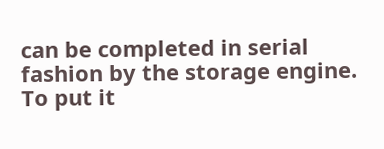can be completed in serial fashion by the storage engine. To put it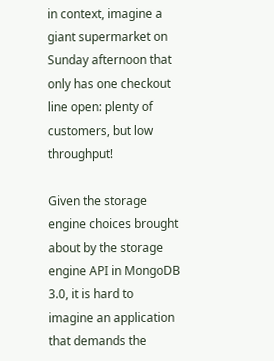in context, imagine a giant supermarket on Sunday afternoon that only has one checkout line open: plenty of customers, but low throughput!

Given the storage engine choices brought about by the storage engine API in MongoDB 3.0, it is hard to imagine an application that demands the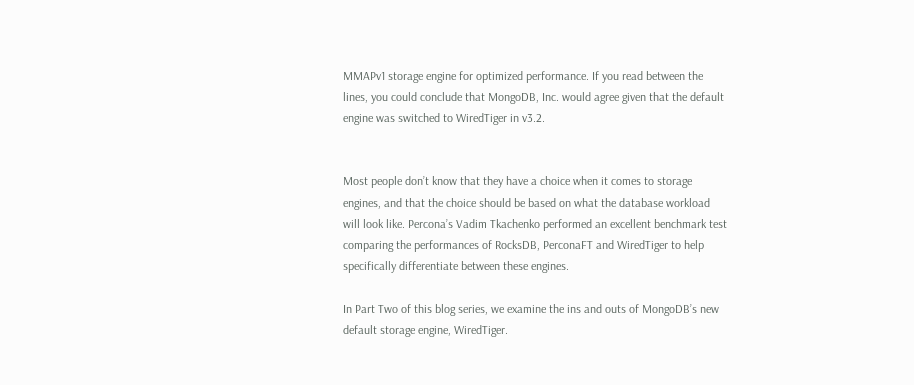MMAPv1 storage engine for optimized performance. If you read between the lines, you could conclude that MongoDB, Inc. would agree given that the default engine was switched to WiredTiger in v3.2.


Most people don’t know that they have a choice when it comes to storage engines, and that the choice should be based on what the database workload will look like. Percona’s Vadim Tkachenko performed an excellent benchmark test comparing the performances of RocksDB, PerconaFT and WiredTiger to help specifically differentiate between these engines.

In Part Two of this blog series, we examine the ins and outs of MongoDB’s new default storage engine, WiredTiger.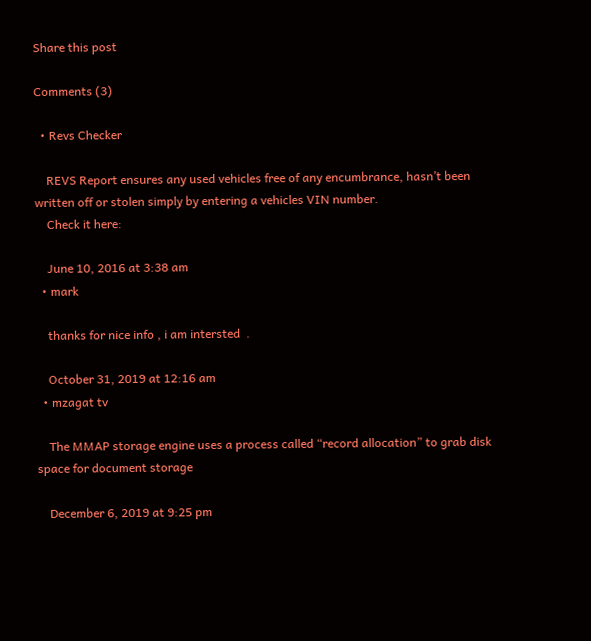Share this post

Comments (3)

  • Revs Checker

    REVS Report ensures any used vehicles free of any encumbrance, hasn’t been written off or stolen simply by entering a vehicles VIN number.
    Check it here:

    June 10, 2016 at 3:38 am
  • mark

    thanks for nice info , i am intersted  .

    October 31, 2019 at 12:16 am
  • mzagat tv

    The MMAP storage engine uses a process called “record allocation” to grab disk space for document storage

    December 6, 2019 at 9:25 pm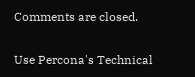Comments are closed.

Use Percona's Technical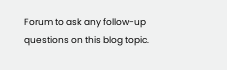Forum to ask any follow-up questions on this blog topic.